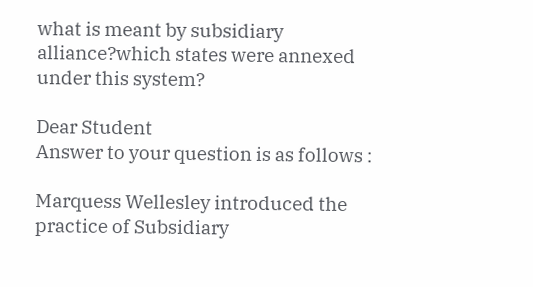what is meant by subsidiary alliance?which states were annexed under this system?

Dear Student
Answer to your question is as follows :

Marquess Wellesley introduced the practice of Subsidiary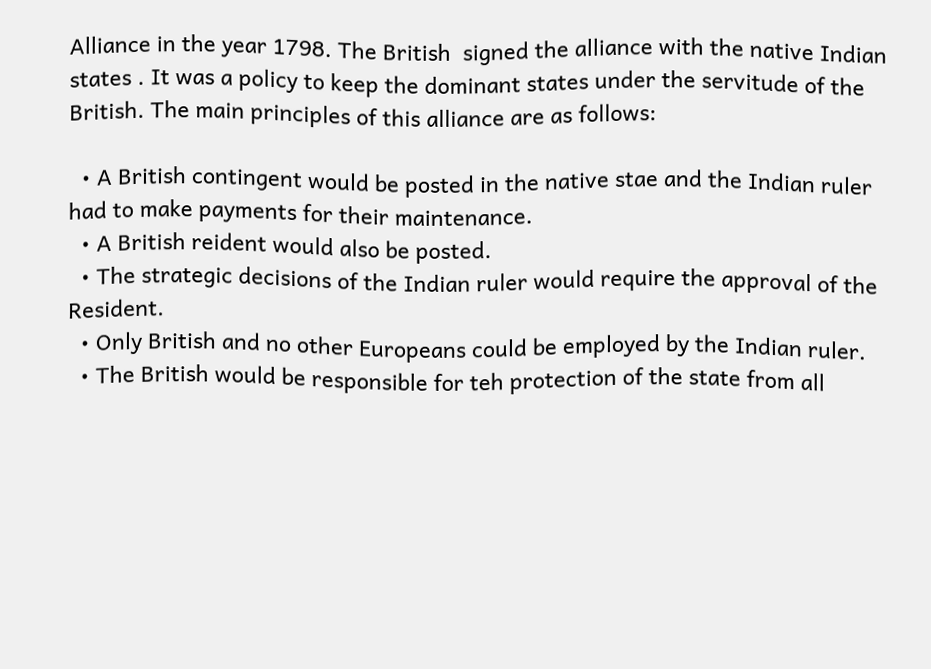Alliance in the year 1798. The British  signed the alliance with the native Indian states . It was a policy to keep the dominant states under the servitude of the British. The main principles of this alliance are as follows:

  • A British contingent would be posted in the native stae and the Indian ruler had to make payments for their maintenance.
  • A British reident would also be posted.
  • The strategic decisions of the Indian ruler would require the approval of the Resident.
  • Only British and no other Europeans could be employed by the Indian ruler.
  • The British would be responsible for teh protection of the state from all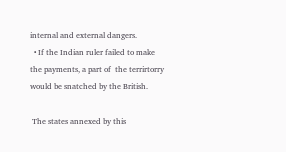internal and external dangers.
  • If the Indian ruler failed to make the payments, a part of  the terrirtorry would be snatched by the British.

 The states annexed by this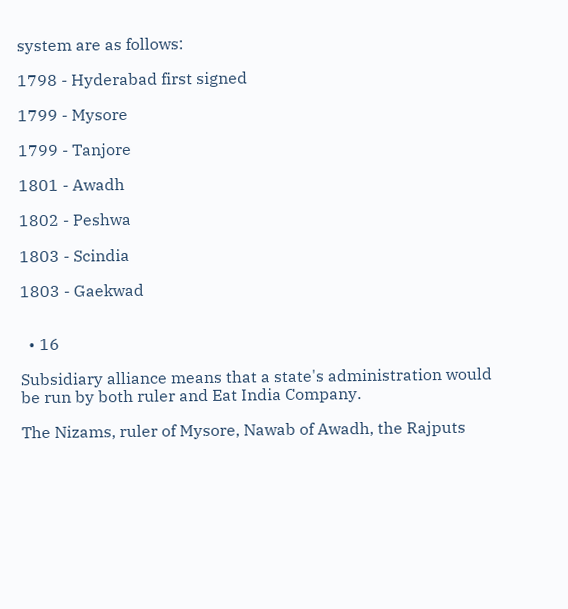system are as follows:

1798 - Hyderabad first signed

1799 - Mysore

1799 - Tanjore

1801 - Awadh

1802 - Peshwa

1803 - Scindia

1803 - Gaekwad


  • 16

Subsidiary alliance means that a state's administration would be run by both ruler and Eat India Company.

The Nizams, ruler of Mysore, Nawab of Awadh, the Rajputs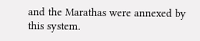and the Marathas were annexed by this system.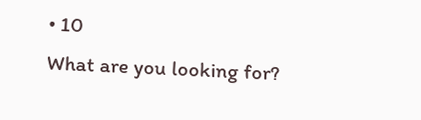• 10
What are you looking for?